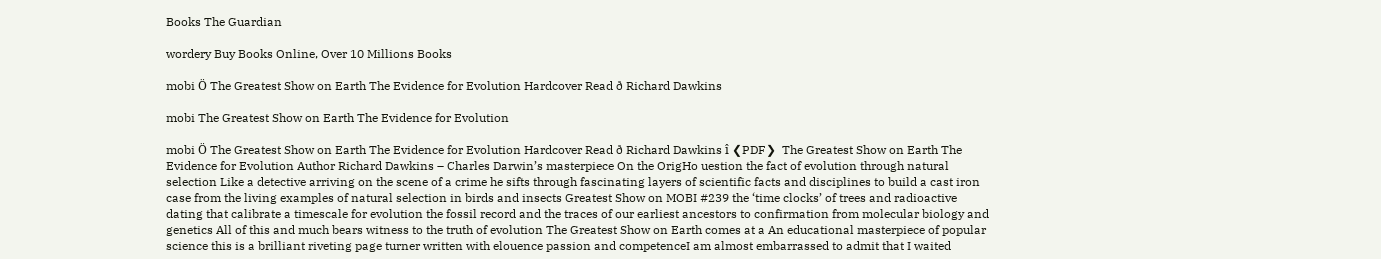Books The Guardian

wordery Buy Books Online, Over 10 Millions Books

mobi Ö The Greatest Show on Earth The Evidence for Evolution Hardcover Read ð Richard Dawkins

mobi The Greatest Show on Earth The Evidence for Evolution

mobi Ö The Greatest Show on Earth The Evidence for Evolution Hardcover Read ð Richard Dawkins î ❮PDF❯  The Greatest Show on Earth The Evidence for Evolution Author Richard Dawkins – Charles Darwin’s masterpiece On the OrigHo uestion the fact of evolution through natural selection Like a detective arriving on the scene of a crime he sifts through fascinating layers of scientific facts and disciplines to build a cast iron case from the living examples of natural selection in birds and insects Greatest Show on MOBI #239 the ‘time clocks’ of trees and radioactive dating that calibrate a timescale for evolution the fossil record and the traces of our earliest ancestors to confirmation from molecular biology and genetics All of this and much bears witness to the truth of evolution The Greatest Show on Earth comes at a An educational masterpiece of popular science this is a brilliant riveting page turner written with elouence passion and competenceI am almost embarrassed to admit that I waited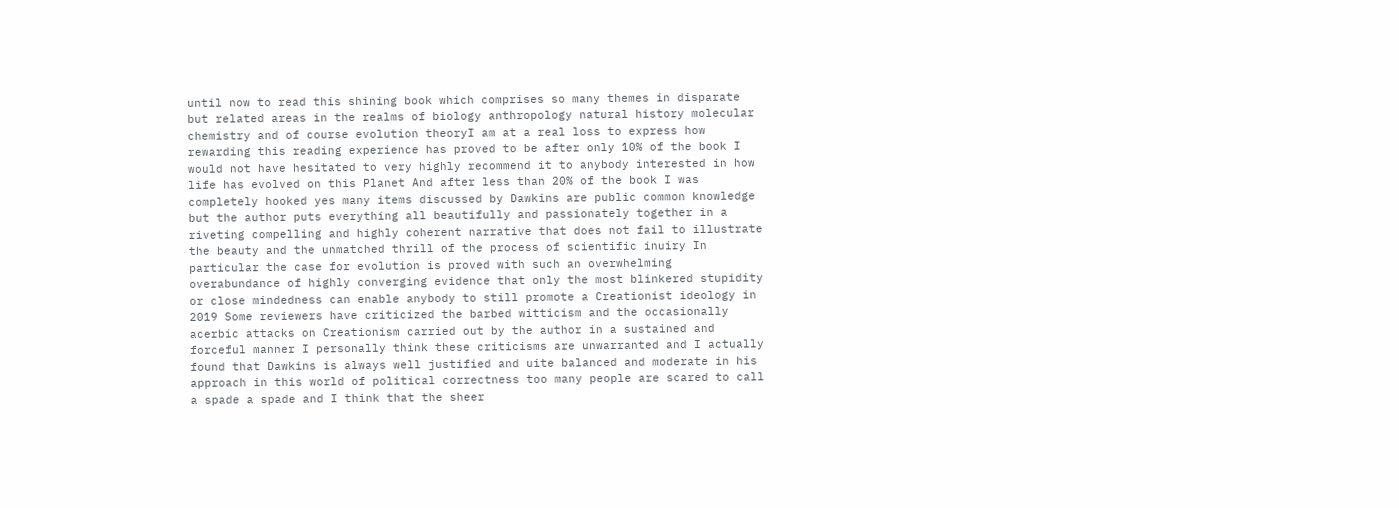until now to read this shining book which comprises so many themes in disparate but related areas in the realms of biology anthropology natural history molecular chemistry and of course evolution theoryI am at a real loss to express how rewarding this reading experience has proved to be after only 10% of the book I would not have hesitated to very highly recommend it to anybody interested in how life has evolved on this Planet And after less than 20% of the book I was completely hooked yes many items discussed by Dawkins are public common knowledge but the author puts everything all beautifully and passionately together in a riveting compelling and highly coherent narrative that does not fail to illustrate the beauty and the unmatched thrill of the process of scientific inuiry In particular the case for evolution is proved with such an overwhelming overabundance of highly converging evidence that only the most blinkered stupidity or close mindedness can enable anybody to still promote a Creationist ideology in 2019 Some reviewers have criticized the barbed witticism and the occasionally acerbic attacks on Creationism carried out by the author in a sustained and forceful manner I personally think these criticisms are unwarranted and I actually found that Dawkins is always well justified and uite balanced and moderate in his approach in this world of political correctness too many people are scared to call a spade a spade and I think that the sheer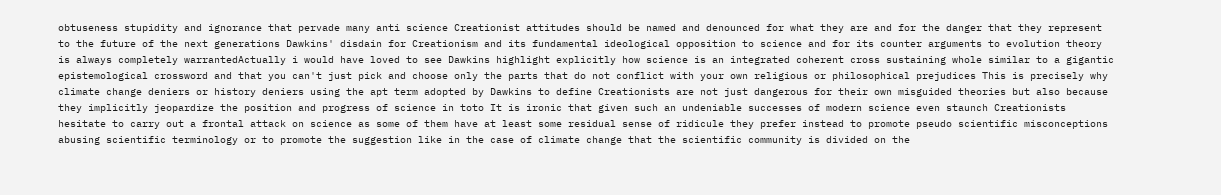obtuseness stupidity and ignorance that pervade many anti science Creationist attitudes should be named and denounced for what they are and for the danger that they represent to the future of the next generations Dawkins' disdain for Creationism and its fundamental ideological opposition to science and for its counter arguments to evolution theory is always completely warrantedActually i would have loved to see Dawkins highlight explicitly how science is an integrated coherent cross sustaining whole similar to a gigantic epistemological crossword and that you can't just pick and choose only the parts that do not conflict with your own religious or philosophical prejudices This is precisely why climate change deniers or history deniers using the apt term adopted by Dawkins to define Creationists are not just dangerous for their own misguided theories but also because they implicitly jeopardize the position and progress of science in toto It is ironic that given such an undeniable successes of modern science even staunch Creationists hesitate to carry out a frontal attack on science as some of them have at least some residual sense of ridicule they prefer instead to promote pseudo scientific misconceptions abusing scientific terminology or to promote the suggestion like in the case of climate change that the scientific community is divided on the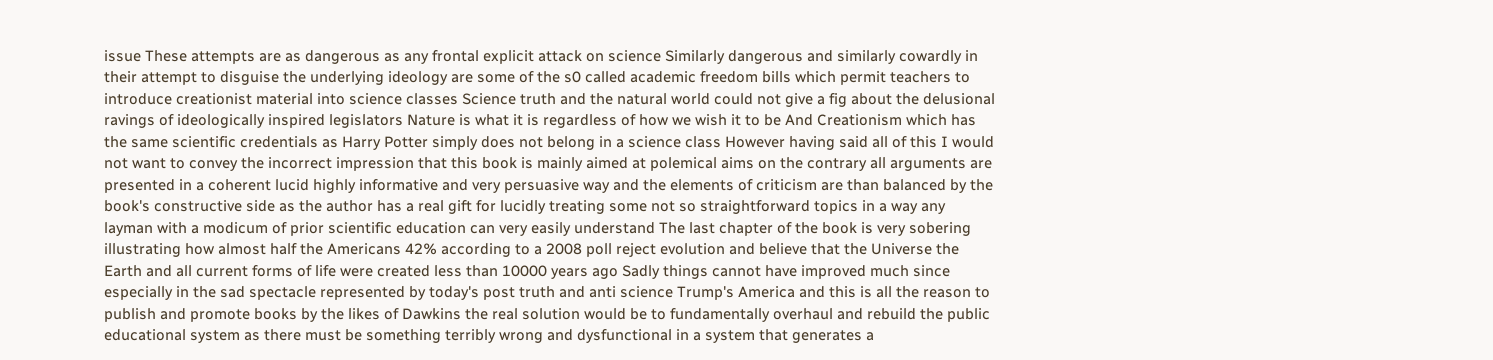issue These attempts are as dangerous as any frontal explicit attack on science Similarly dangerous and similarly cowardly in their attempt to disguise the underlying ideology are some of the s0 called academic freedom bills which permit teachers to introduce creationist material into science classes Science truth and the natural world could not give a fig about the delusional ravings of ideologically inspired legislators Nature is what it is regardless of how we wish it to be And Creationism which has the same scientific credentials as Harry Potter simply does not belong in a science class However having said all of this I would not want to convey the incorrect impression that this book is mainly aimed at polemical aims on the contrary all arguments are presented in a coherent lucid highly informative and very persuasive way and the elements of criticism are than balanced by the book's constructive side as the author has a real gift for lucidly treating some not so straightforward topics in a way any layman with a modicum of prior scientific education can very easily understand The last chapter of the book is very sobering illustrating how almost half the Americans 42% according to a 2008 poll reject evolution and believe that the Universe the Earth and all current forms of life were created less than 10000 years ago Sadly things cannot have improved much since especially in the sad spectacle represented by today's post truth and anti science Trump's America and this is all the reason to publish and promote books by the likes of Dawkins the real solution would be to fundamentally overhaul and rebuild the public educational system as there must be something terribly wrong and dysfunctional in a system that generates a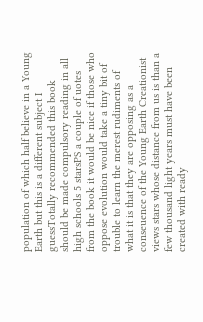population of which half believe in a Young Earth but this is a different subject I guessTotally recommended this book should be made compulsory reading in all high schools 5 starsPS a couple of uotes from the book it would be nice if those who oppose evolution would take a tiny bit of trouble to learn the merest rudiments of what it is that they are opposing as a conseuence of the Young Earth Creationist views stars whose distance from us is than a few thousand light years must have been created with ready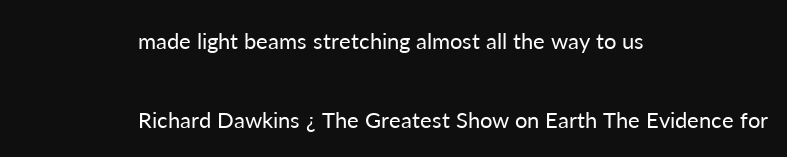made light beams stretching almost all the way to us

Richard Dawkins ¿ The Greatest Show on Earth The Evidence for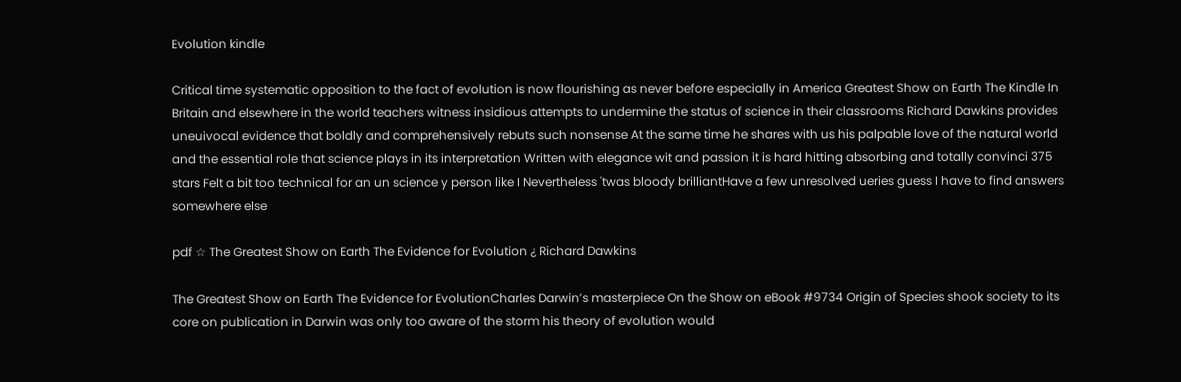Evolution kindle

Critical time systematic opposition to the fact of evolution is now flourishing as never before especially in America Greatest Show on Earth The Kindle In Britain and elsewhere in the world teachers witness insidious attempts to undermine the status of science in their classrooms Richard Dawkins provides uneuivocal evidence that boldly and comprehensively rebuts such nonsense At the same time he shares with us his palpable love of the natural world and the essential role that science plays in its interpretation Written with elegance wit and passion it is hard hitting absorbing and totally convinci 375 stars Felt a bit too technical for an un science y person like I Nevertheless 'twas bloody brilliantHave a few unresolved ueries guess I have to find answers somewhere else

pdf ☆ The Greatest Show on Earth The Evidence for Evolution ¿ Richard Dawkins

The Greatest Show on Earth The Evidence for EvolutionCharles Darwin’s masterpiece On the Show on eBook #9734 Origin of Species shook society to its core on publication in Darwin was only too aware of the storm his theory of evolution would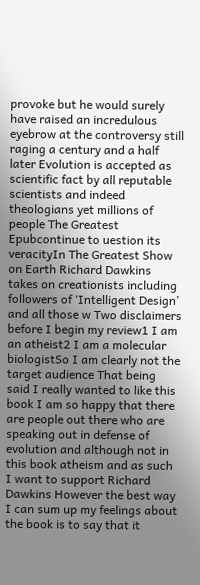provoke but he would surely have raised an incredulous eyebrow at the controversy still raging a century and a half later Evolution is accepted as scientific fact by all reputable scientists and indeed theologians yet millions of people The Greatest Epubcontinue to uestion its veracityIn The Greatest Show on Earth Richard Dawkins takes on creationists including followers of ‘Intelligent Design’ and all those w Two disclaimers before I begin my review1 I am an atheist2 I am a molecular biologistSo I am clearly not the target audience That being said I really wanted to like this book I am so happy that there are people out there who are speaking out in defense of evolution and although not in this book atheism and as such I want to support Richard Dawkins However the best way I can sum up my feelings about the book is to say that it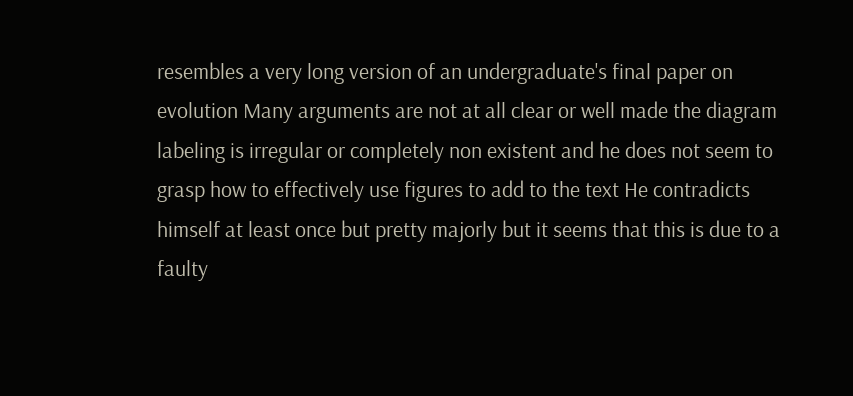resembles a very long version of an undergraduate's final paper on evolution Many arguments are not at all clear or well made the diagram labeling is irregular or completely non existent and he does not seem to grasp how to effectively use figures to add to the text He contradicts himself at least once but pretty majorly but it seems that this is due to a faulty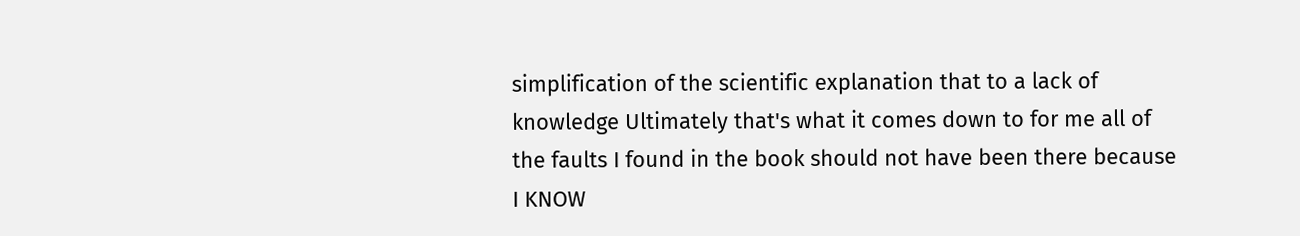simplification of the scientific explanation that to a lack of knowledge Ultimately that's what it comes down to for me all of the faults I found in the book should not have been there because I KNOW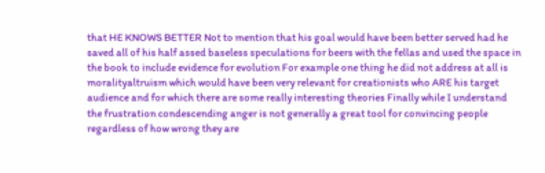that HE KNOWS BETTER Not to mention that his goal would have been better served had he saved all of his half assed baseless speculations for beers with the fellas and used the space in the book to include evidence for evolution For example one thing he did not address at all is moralityaltruism which would have been very relevant for creationists who ARE his target audience and for which there are some really interesting theories Finally while I understand the frustration condescending anger is not generally a great tool for convincing people regardless of how wrong they are